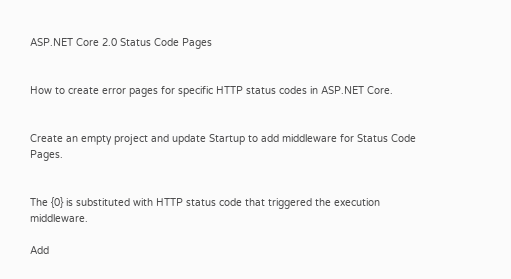ASP.NET Core 2.0 Status Code Pages


How to create error pages for specific HTTP status codes in ASP.NET Core.


Create an empty project and update Startup to add middleware for Status Code Pages.


The {0} is substituted with HTTP status code that triggered the execution middleware.

Add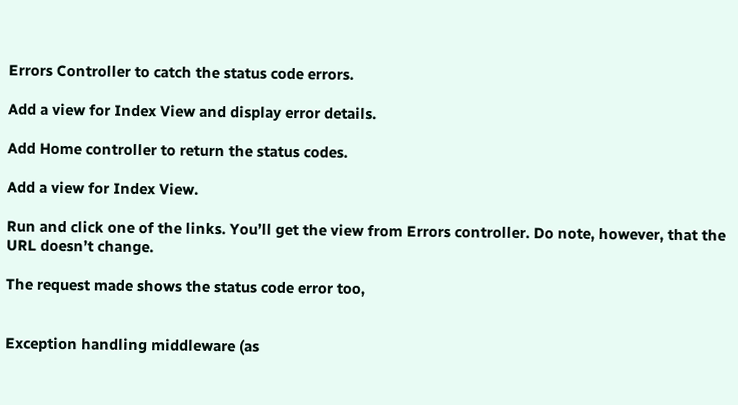Errors Controller to catch the status code errors.

Add a view for Index View and display error details.

Add Home controller to return the status codes.

Add a view for Index View.

Run and click one of the links. You’ll get the view from Errors controller. Do note, however, that the URL doesn’t change.

The request made shows the status code error too,


Exception handling middleware (as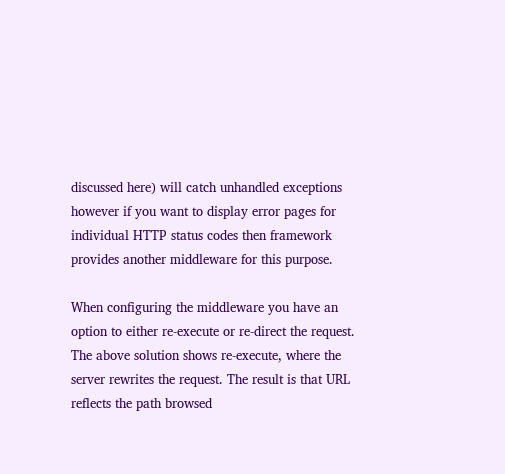discussed here) will catch unhandled exceptions however if you want to display error pages for individual HTTP status codes then framework provides another middleware for this purpose.

When configuring the middleware you have an option to either re-execute or re-direct the request. The above solution shows re-execute, where the server rewrites the request. The result is that URL reflects the path browsed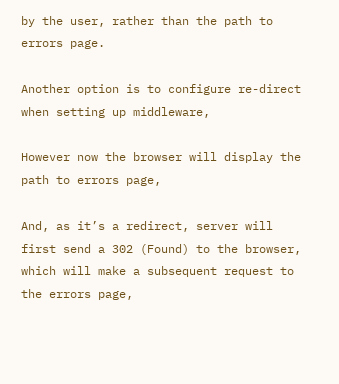by the user, rather than the path to errors page.

Another option is to configure re-direct when setting up middleware,

However now the browser will display the path to errors page,

And, as it’s a redirect, server will first send a 302 (Found) to the browser, which will make a subsequent request to the errors page,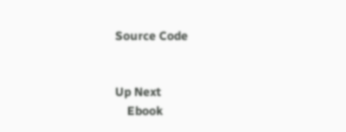Source Code


Up Next
    Ebook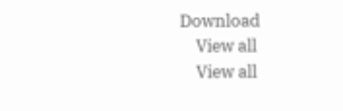Download
    View all
    View all